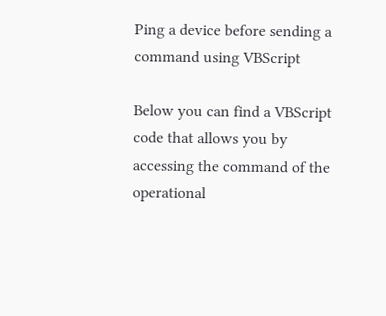Ping a device before sending a command using VBScript

Below you can find a VBScript code that allows you by accessing the command of the operational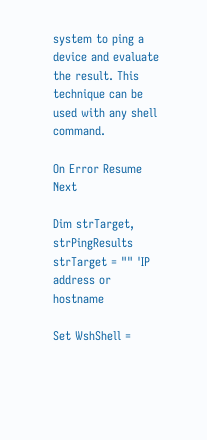system to ping a device and evaluate the result. This technique can be used with any shell command.

On Error Resume Next

Dim strTarget, strPingResults
strTarget = "" 'IP address or hostname

Set WshShell =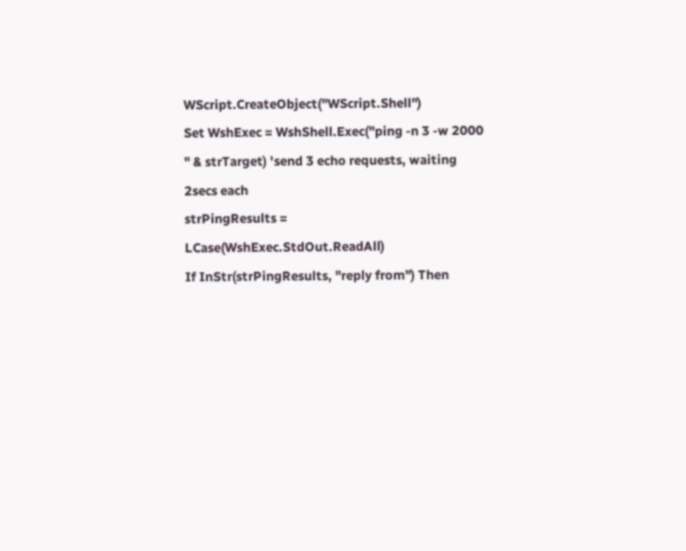WScript.CreateObject("WScript.Shell")
Set WshExec = WshShell.Exec("ping -n 3 -w 2000 " & strTarget) 'send 3 echo requests, waiting 2secs each
strPingResults = LCase(WshExec.StdOut.ReadAll)
If InStr(strPingResults, "reply from") Then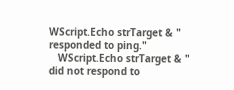WScript.Echo strTarget & " responded to ping."
   WScript.Echo strTarget & " did not respond to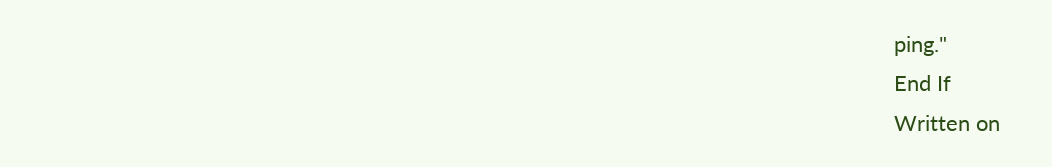ping."
End If
Written on